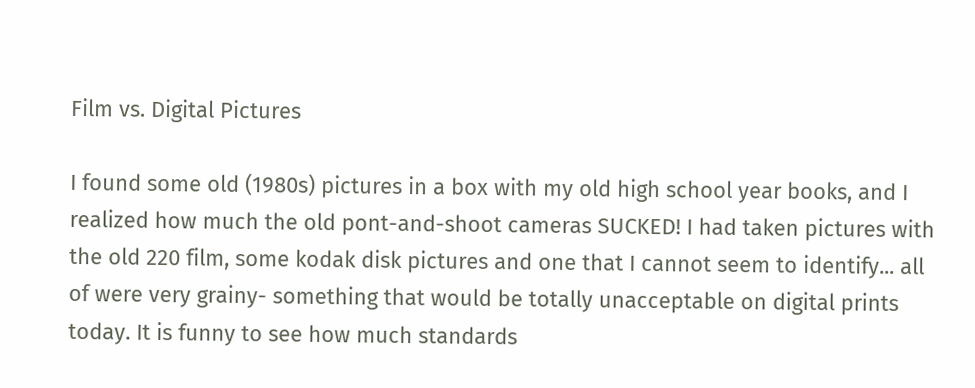Film vs. Digital Pictures

I found some old (1980s) pictures in a box with my old high school year books, and I realized how much the old pont-and-shoot cameras SUCKED! I had taken pictures with the old 220 film, some kodak disk pictures and one that I cannot seem to identify... all of were very grainy- something that would be totally unacceptable on digital prints today. It is funny to see how much standards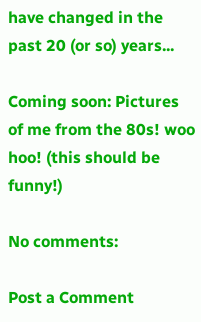have changed in the past 20 (or so) years...

Coming soon: Pictures of me from the 80s! woo hoo! (this should be funny!)

No comments:

Post a Comment